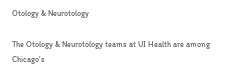Otology & Neurotology

The Otology & Neurotology teams at UI Health are among Chicago's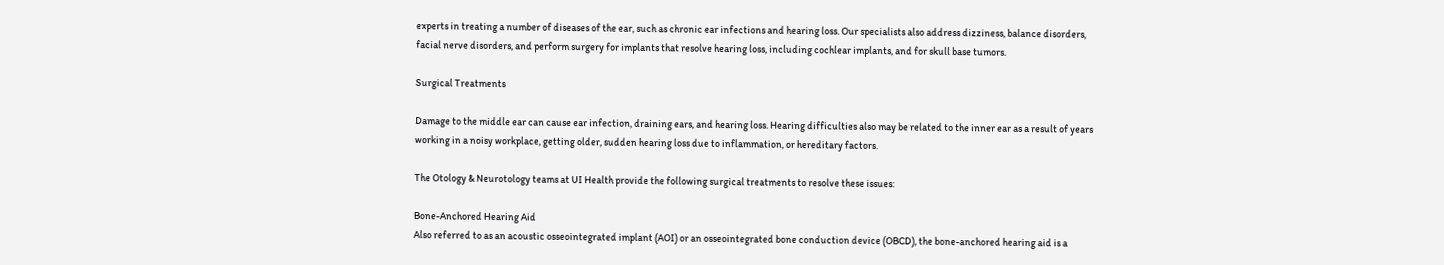experts in treating a number of diseases of the ear, such as chronic ear infections and hearing loss. Our specialists also address dizziness, balance disorders, facial nerve disorders, and perform surgery for implants that resolve hearing loss, including cochlear implants, and for skull base tumors.

Surgical Treatments

Damage to the middle ear can cause ear infection, draining ears, and hearing loss. Hearing difficulties also may be related to the inner ear as a result of years working in a noisy workplace, getting older, sudden hearing loss due to inflammation, or hereditary factors.

The Otology & Neurotology teams at UI Health provide the following surgical treatments to resolve these issues:

Bone-Anchored Hearing Aid
Also referred to as an acoustic osseointegrated implant (AOI) or an osseointegrated bone conduction device (OBCD), the bone-anchored hearing aid is a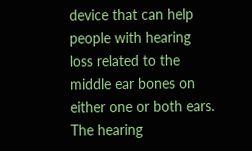device that can help people with hearing loss related to the middle ear bones on either one or both ears. The hearing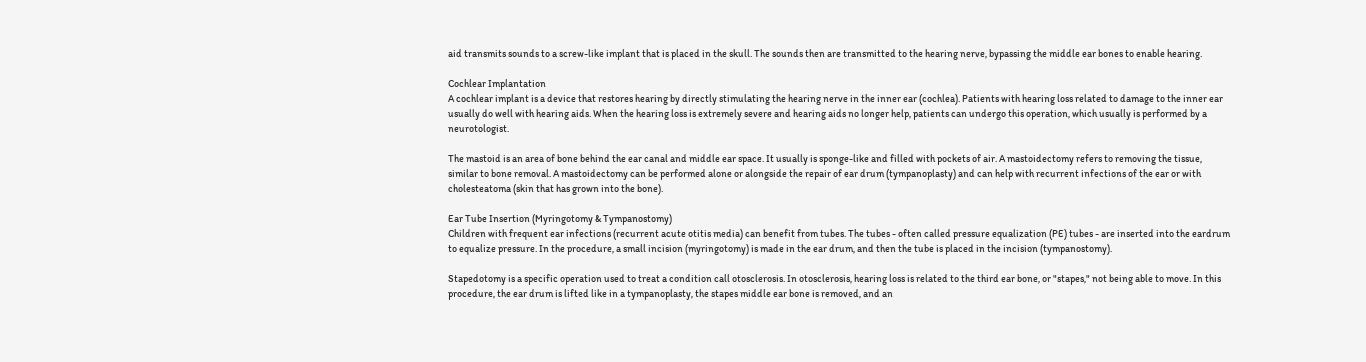aid transmits sounds to a screw-like implant that is placed in the skull. The sounds then are transmitted to the hearing nerve, bypassing the middle ear bones to enable hearing.

Cochlear Implantation
A cochlear implant is a device that restores hearing by directly stimulating the hearing nerve in the inner ear (cochlea). Patients with hearing loss related to damage to the inner ear usually do well with hearing aids. When the hearing loss is extremely severe and hearing aids no longer help, patients can undergo this operation, which usually is performed by a neurotologist.

The mastoid is an area of bone behind the ear canal and middle ear space. It usually is sponge-like and filled with pockets of air. A mastoidectomy refers to removing the tissue, similar to bone removal. A mastoidectomy can be performed alone or alongside the repair of ear drum (tympanoplasty) and can help with recurrent infections of the ear or with cholesteatoma (skin that has grown into the bone).

Ear Tube Insertion (Myringotomy & Tympanostomy)
Children with frequent ear infections (recurrent acute otitis media) can benefit from tubes. The tubes - often called pressure equalization (PE) tubes - are inserted into the eardrum to equalize pressure. In the procedure, a small incision (myringotomy) is made in the ear drum, and then the tube is placed in the incision (tympanostomy).

Stapedotomy is a specific operation used to treat a condition call otosclerosis. In otosclerosis, hearing loss is related to the third ear bone, or "stapes," not being able to move. In this procedure, the ear drum is lifted like in a tympanoplasty, the stapes middle ear bone is removed, and an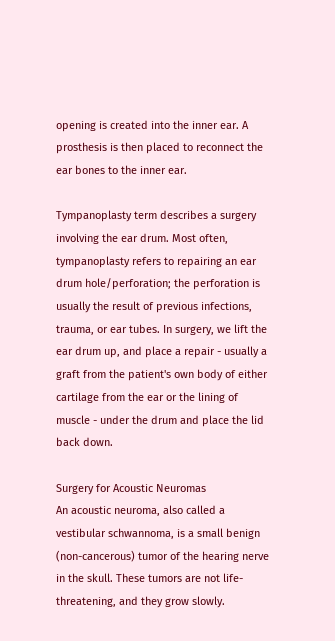opening is created into the inner ear. A prosthesis is then placed to reconnect the ear bones to the inner ear.

Tympanoplasty term describes a surgery involving the ear drum. Most often, tympanoplasty refers to repairing an ear drum hole/perforation; the perforation is usually the result of previous infections, trauma, or ear tubes. In surgery, we lift the ear drum up, and place a repair - usually a graft from the patient's own body of either cartilage from the ear or the lining of muscle - under the drum and place the lid back down.

Surgery for Acoustic Neuromas
An acoustic neuroma, also called a vestibular schwannoma, is a small benign (non-cancerous) tumor of the hearing nerve in the skull. These tumors are not life-threatening, and they grow slowly.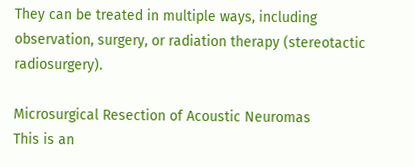They can be treated in multiple ways, including observation, surgery, or radiation therapy (stereotactic radiosurgery).

Microsurgical Resection of Acoustic Neuromas
This is an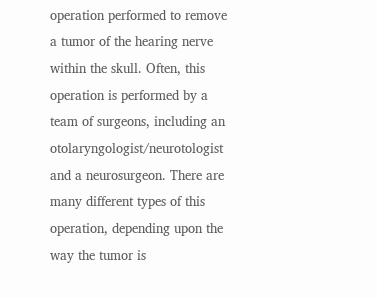operation performed to remove a tumor of the hearing nerve within the skull. Often, this operation is performed by a team of surgeons, including an otolaryngologist/neurotologist and a neurosurgeon. There are many different types of this operation, depending upon the way the tumor is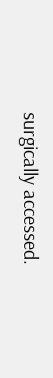surgically accessed.